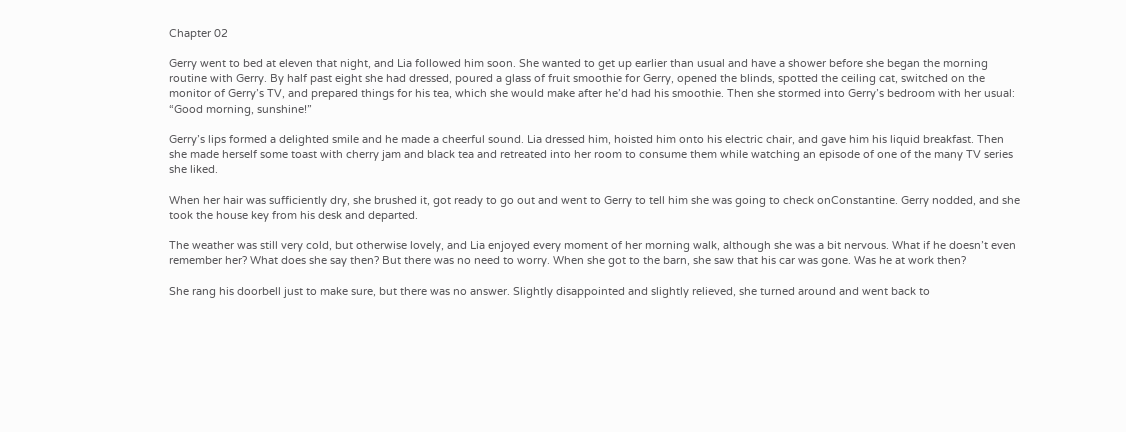Chapter 02

Gerry went to bed at eleven that night, and Lia followed him soon. She wanted to get up earlier than usual and have a shower before she began the morning routine with Gerry. By half past eight she had dressed, poured a glass of fruit smoothie for Gerry, opened the blinds, spotted the ceiling cat, switched on the monitor of Gerry’s TV, and prepared things for his tea, which she would make after he’d had his smoothie. Then she stormed into Gerry’s bedroom with her usual: “Good morning, sunshine!”

Gerry’s lips formed a delighted smile and he made a cheerful sound. Lia dressed him, hoisted him onto his electric chair, and gave him his liquid breakfast. Then she made herself some toast with cherry jam and black tea and retreated into her room to consume them while watching an episode of one of the many TV series she liked.

When her hair was sufficiently dry, she brushed it, got ready to go out and went to Gerry to tell him she was going to check onConstantine. Gerry nodded, and she took the house key from his desk and departed.

The weather was still very cold, but otherwise lovely, and Lia enjoyed every moment of her morning walk, although she was a bit nervous. What if he doesn’t even remember her? What does she say then? But there was no need to worry. When she got to the barn, she saw that his car was gone. Was he at work then?

She rang his doorbell just to make sure, but there was no answer. Slightly disappointed and slightly relieved, she turned around and went back to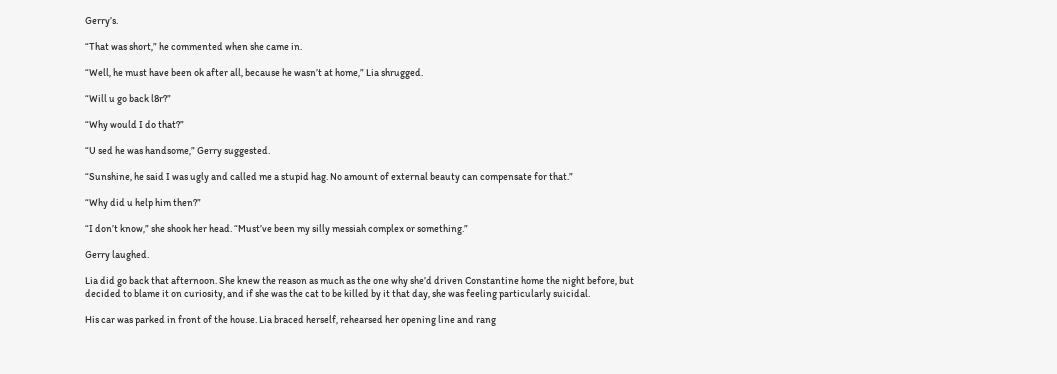Gerry’s.

“That was short,” he commented when she came in.

“Well, he must have been ok after all, because he wasn’t at home,” Lia shrugged.

“Will u go back l8r?”

“Why would I do that?”

“U sed he was handsome,” Gerry suggested.

“Sunshine, he said I was ugly and called me a stupid hag. No amount of external beauty can compensate for that.”

“Why did u help him then?”

“I don’t know,” she shook her head. “Must’ve been my silly messiah complex or something.”

Gerry laughed.

Lia did go back that afternoon. She knew the reason as much as the one why she’d driven Constantine home the night before, but decided to blame it on curiosity, and if she was the cat to be killed by it that day, she was feeling particularly suicidal.

His car was parked in front of the house. Lia braced herself, rehearsed her opening line and rang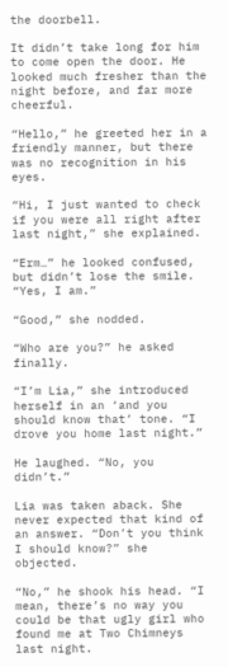the doorbell.

It didn’t take long for him to come open the door. He looked much fresher than the night before, and far more cheerful.

“Hello,” he greeted her in a friendly manner, but there was no recognition in his eyes.

“Hi, I just wanted to check if you were all right after last night,” she explained.

“Erm…” he looked confused, but didn’t lose the smile. “Yes, I am.”

“Good,” she nodded.

“Who are you?” he asked finally.

“I’m Lia,” she introduced herself in an ‘and you should know that’ tone. “I drove you home last night.”

He laughed. “No, you didn’t.”

Lia was taken aback. She never expected that kind of an answer. “Don’t you think I should know?” she objected.

“No,” he shook his head. “I mean, there’s no way you could be that ugly girl who found me at Two Chimneys last night.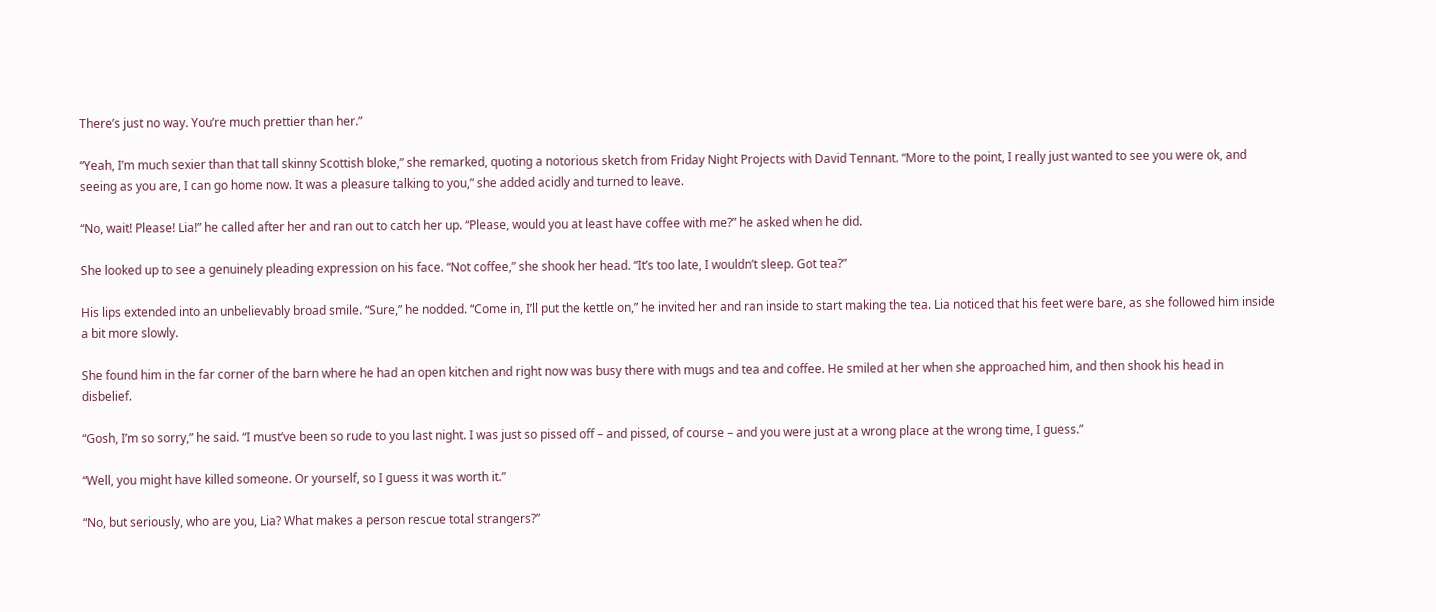There’s just no way. You’re much prettier than her.”

“Yeah, I’m much sexier than that tall skinny Scottish bloke,” she remarked, quoting a notorious sketch from Friday Night Projects with David Tennant. “More to the point, I really just wanted to see you were ok, and seeing as you are, I can go home now. It was a pleasure talking to you,” she added acidly and turned to leave.

“No, wait! Please! Lia!” he called after her and ran out to catch her up. “Please, would you at least have coffee with me?” he asked when he did.

She looked up to see a genuinely pleading expression on his face. “Not coffee,” she shook her head. “It’s too late, I wouldn’t sleep. Got tea?”

His lips extended into an unbelievably broad smile. “Sure,” he nodded. “Come in, I’ll put the kettle on,” he invited her and ran inside to start making the tea. Lia noticed that his feet were bare, as she followed him inside a bit more slowly.

She found him in the far corner of the barn where he had an open kitchen and right now was busy there with mugs and tea and coffee. He smiled at her when she approached him, and then shook his head in disbelief.

“Gosh, I’m so sorry,” he said. “I must’ve been so rude to you last night. I was just so pissed off – and pissed, of course – and you were just at a wrong place at the wrong time, I guess.”

“Well, you might have killed someone. Or yourself, so I guess it was worth it.”

“No, but seriously, who are you, Lia? What makes a person rescue total strangers?”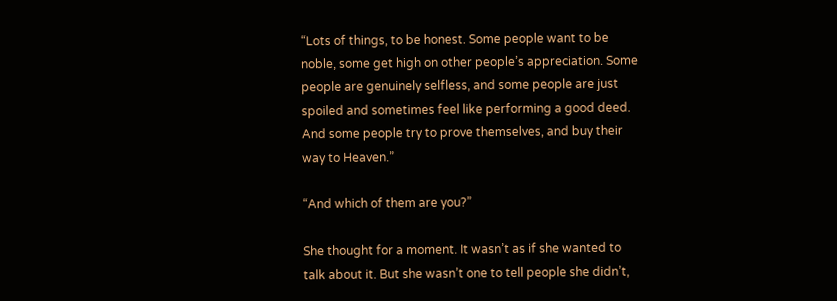“Lots of things, to be honest. Some people want to be noble, some get high on other people’s appreciation. Some people are genuinely selfless, and some people are just spoiled and sometimes feel like performing a good deed. And some people try to prove themselves, and buy their way to Heaven.”

“And which of them are you?”

She thought for a moment. It wasn’t as if she wanted to talk about it. But she wasn’t one to tell people she didn’t,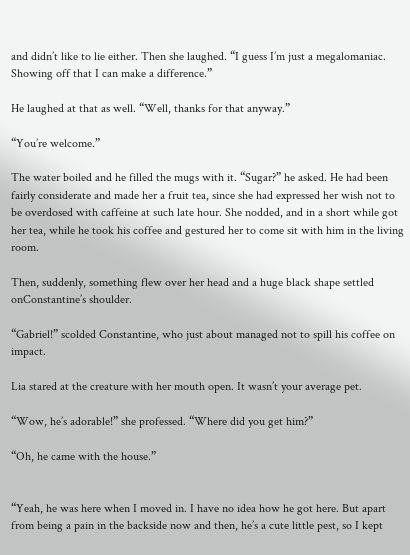and didn’t like to lie either. Then she laughed. “I guess I’m just a megalomaniac. Showing off that I can make a difference.”

He laughed at that as well. “Well, thanks for that anyway.”

“You’re welcome.”

The water boiled and he filled the mugs with it. “Sugar?” he asked. He had been fairly considerate and made her a fruit tea, since she had expressed her wish not to be overdosed with caffeine at such late hour. She nodded, and in a short while got her tea, while he took his coffee and gestured her to come sit with him in the living room.

Then, suddenly, something flew over her head and a huge black shape settled onConstantine’s shoulder.

“Gabriel!” scolded Constantine, who just about managed not to spill his coffee on impact.

Lia stared at the creature with her mouth open. It wasn’t your average pet.

“Wow, he’s adorable!” she professed. “Where did you get him?”

“Oh, he came with the house.”


“Yeah, he was here when I moved in. I have no idea how he got here. But apart from being a pain in the backside now and then, he’s a cute little pest, so I kept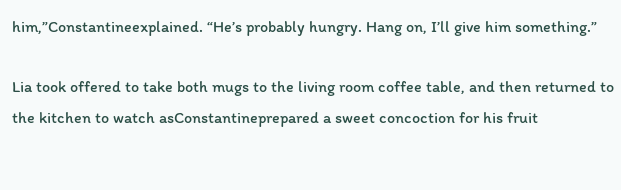him,”Constantineexplained. “He’s probably hungry. Hang on, I’ll give him something.”

Lia took offered to take both mugs to the living room coffee table, and then returned to the kitchen to watch asConstantineprepared a sweet concoction for his fruit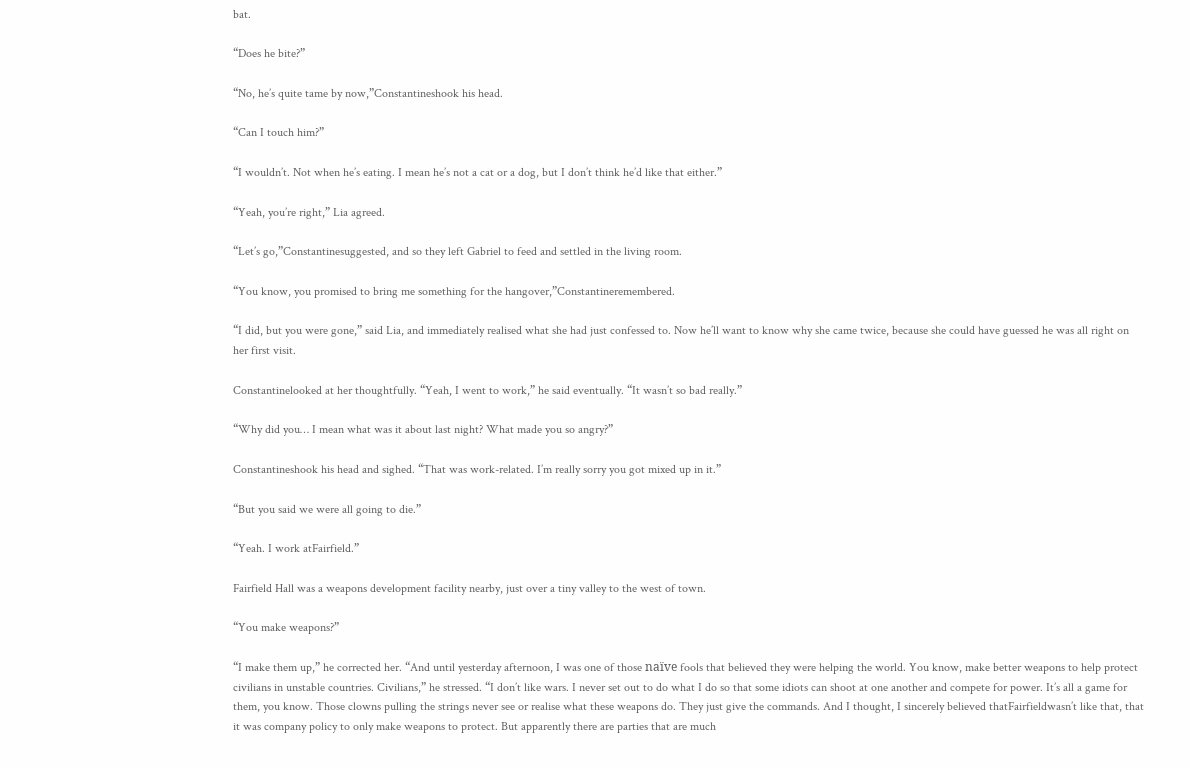bat.

“Does he bite?”

“No, he’s quite tame by now,”Constantineshook his head.

“Can I touch him?”

“I wouldn’t. Not when he’s eating. I mean he’s not a cat or a dog, but I don’t think he’d like that either.”

“Yeah, you’re right,” Lia agreed.

“Let’s go,”Constantinesuggested, and so they left Gabriel to feed and settled in the living room.

“You know, you promised to bring me something for the hangover,”Constantineremembered.

“I did, but you were gone,” said Lia, and immediately realised what she had just confessed to. Now he’ll want to know why she came twice, because she could have guessed he was all right on her first visit.

Constantinelooked at her thoughtfully. “Yeah, I went to work,” he said eventually. “It wasn’t so bad really.”

“Why did you… I mean what was it about last night? What made you so angry?”

Constantineshook his head and sighed. “That was work-related. I’m really sorry you got mixed up in it.”

“But you said we were all going to die.”

“Yeah. I work atFairfield.”

Fairfield Hall was a weapons development facility nearby, just over a tiny valley to the west of town.

“You make weapons?”

“I make them up,” he corrected her. “And until yesterday afternoon, I was one of those naïve fools that believed they were helping the world. You know, make better weapons to help protect civilians in unstable countries. Civilians,” he stressed. “I don’t like wars. I never set out to do what I do so that some idiots can shoot at one another and compete for power. It’s all a game for them, you know. Those clowns pulling the strings never see or realise what these weapons do. They just give the commands. And I thought, I sincerely believed thatFairfieldwasn’t like that, that it was company policy to only make weapons to protect. But apparently there are parties that are much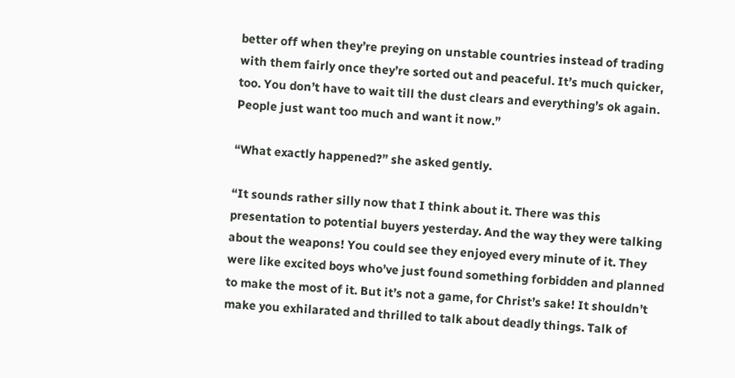better off when they’re preying on unstable countries instead of trading with them fairly once they’re sorted out and peaceful. It’s much quicker, too. You don’t have to wait till the dust clears and everything’s ok again. People just want too much and want it now.”

“What exactly happened?” she asked gently.

“It sounds rather silly now that I think about it. There was this presentation to potential buyers yesterday. And the way they were talking about the weapons! You could see they enjoyed every minute of it. They were like excited boys who’ve just found something forbidden and planned to make the most of it. But it’s not a game, for Christ’s sake! It shouldn’t make you exhilarated and thrilled to talk about deadly things. Talk of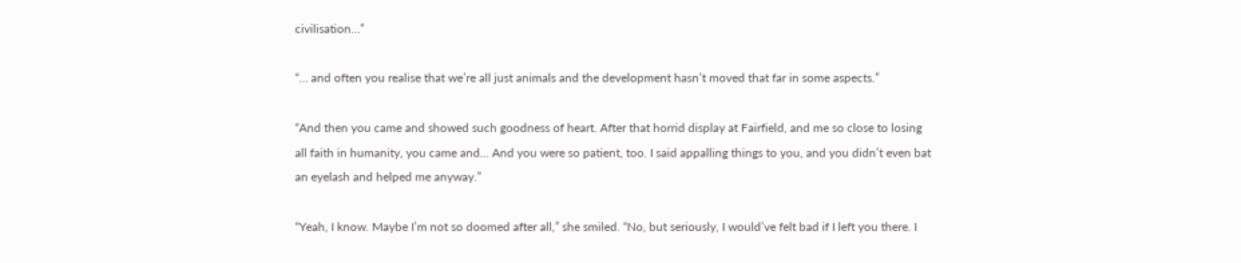civilisation…”

“… and often you realise that we’re all just animals and the development hasn’t moved that far in some aspects.”

“And then you came and showed such goodness of heart. After that horrid display at Fairfield, and me so close to losing all faith in humanity, you came and… And you were so patient, too. I said appalling things to you, and you didn’t even bat an eyelash and helped me anyway.”

“Yeah, I know. Maybe I’m not so doomed after all,” she smiled. “No, but seriously, I would’ve felt bad if I left you there. I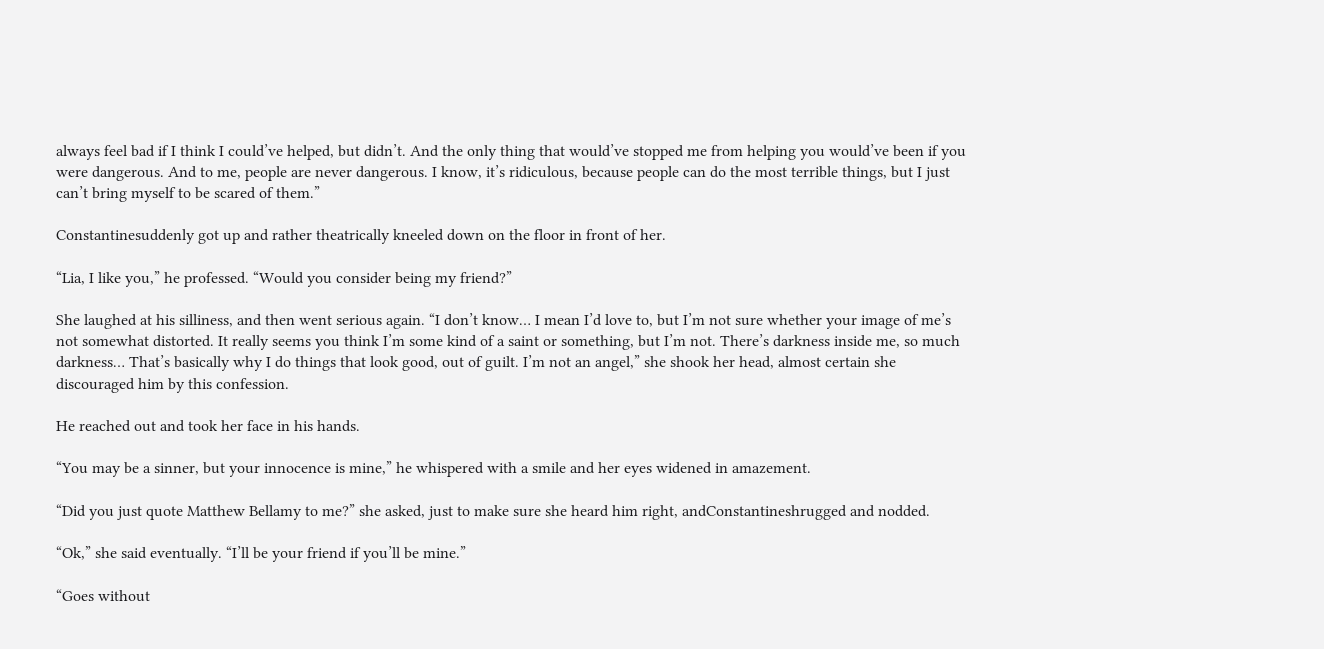always feel bad if I think I could’ve helped, but didn’t. And the only thing that would’ve stopped me from helping you would’ve been if you were dangerous. And to me, people are never dangerous. I know, it’s ridiculous, because people can do the most terrible things, but I just can’t bring myself to be scared of them.”

Constantinesuddenly got up and rather theatrically kneeled down on the floor in front of her.

“Lia, I like you,” he professed. “Would you consider being my friend?”

She laughed at his silliness, and then went serious again. “I don’t know… I mean I’d love to, but I’m not sure whether your image of me’s not somewhat distorted. It really seems you think I’m some kind of a saint or something, but I’m not. There’s darkness inside me, so much darkness… That’s basically why I do things that look good, out of guilt. I’m not an angel,” she shook her head, almost certain she discouraged him by this confession.

He reached out and took her face in his hands.

“You may be a sinner, but your innocence is mine,” he whispered with a smile and her eyes widened in amazement.

“Did you just quote Matthew Bellamy to me?” she asked, just to make sure she heard him right, andConstantineshrugged and nodded.

“Ok,” she said eventually. “I’ll be your friend if you’ll be mine.”

“Goes without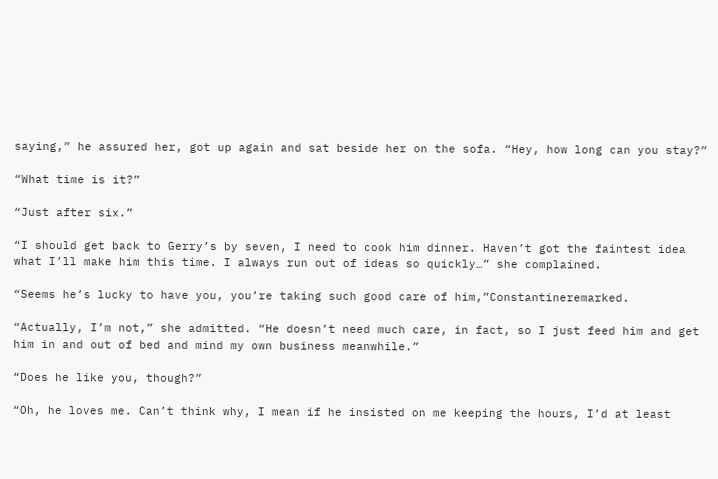saying,” he assured her, got up again and sat beside her on the sofa. “Hey, how long can you stay?”

“What time is it?”

“Just after six.”

“I should get back to Gerry’s by seven, I need to cook him dinner. Haven’t got the faintest idea what I’ll make him this time. I always run out of ideas so quickly…” she complained.

“Seems he’s lucky to have you, you’re taking such good care of him,”Constantineremarked.

“Actually, I’m not,” she admitted. “He doesn’t need much care, in fact, so I just feed him and get him in and out of bed and mind my own business meanwhile.”

“Does he like you, though?”

“Oh, he loves me. Can’t think why, I mean if he insisted on me keeping the hours, I’d at least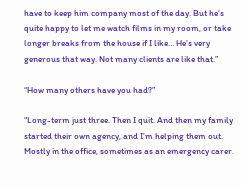have to keep him company most of the day. But he’s quite happy to let me watch films in my room, or take longer breaks from the house if I like… He’s very generous that way. Not many clients are like that.”

“How many others have you had?”

“Long-term just three. Then I quit. And then my family started their own agency, and I’m helping them out. Mostly in the office, sometimes as an emergency carer.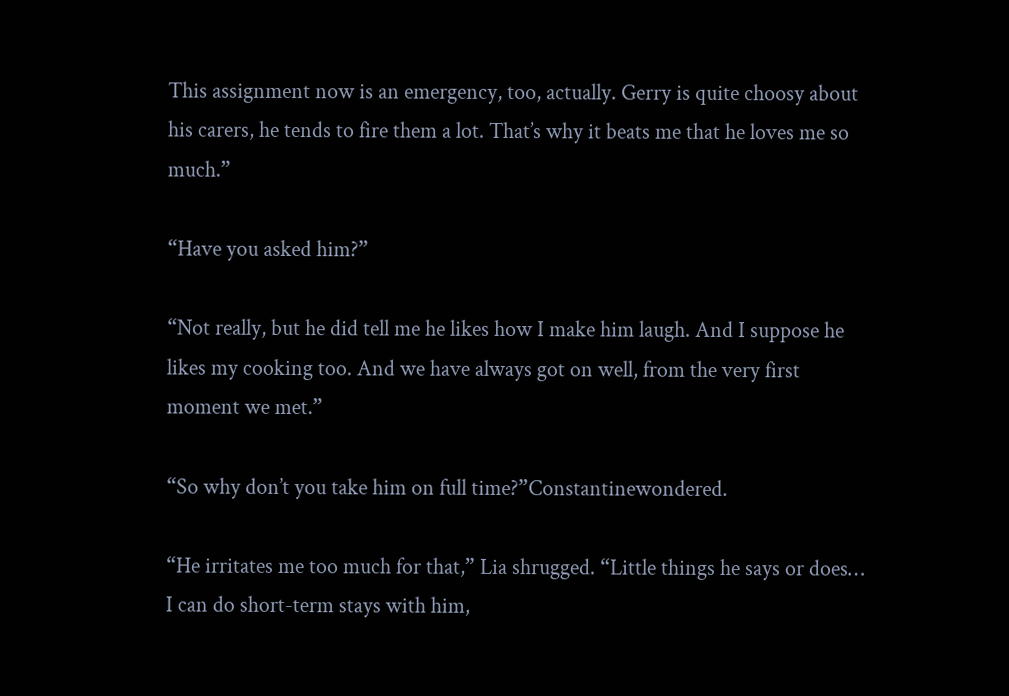This assignment now is an emergency, too, actually. Gerry is quite choosy about his carers, he tends to fire them a lot. That’s why it beats me that he loves me so much.”

“Have you asked him?”

“Not really, but he did tell me he likes how I make him laugh. And I suppose he likes my cooking too. And we have always got on well, from the very first moment we met.”

“So why don’t you take him on full time?”Constantinewondered.

“He irritates me too much for that,” Lia shrugged. “Little things he says or does… I can do short-term stays with him,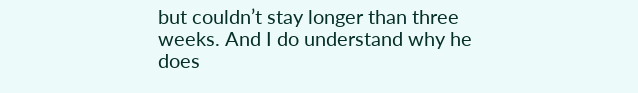but couldn’t stay longer than three weeks. And I do understand why he does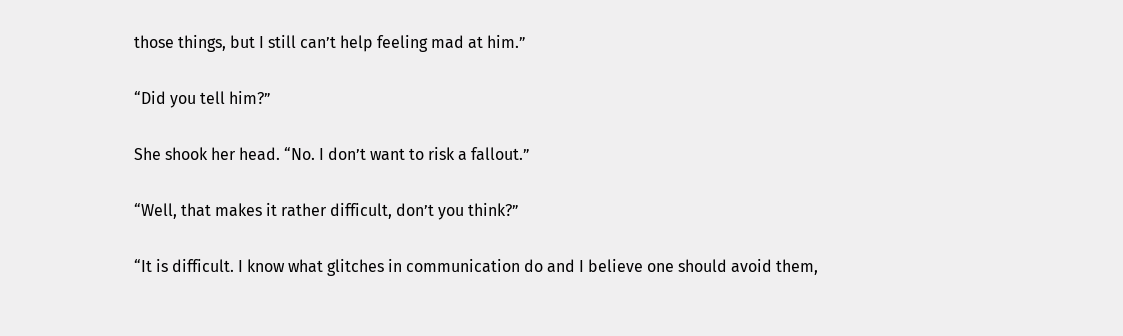those things, but I still can’t help feeling mad at him.”

“Did you tell him?”

She shook her head. “No. I don’t want to risk a fallout.”

“Well, that makes it rather difficult, don’t you think?”

“It is difficult. I know what glitches in communication do and I believe one should avoid them,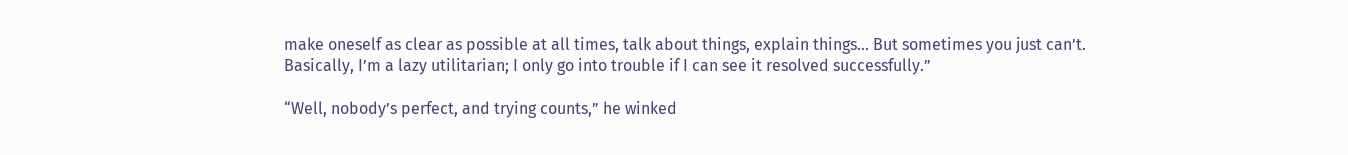make oneself as clear as possible at all times, talk about things, explain things… But sometimes you just can’t. Basically, I’m a lazy utilitarian; I only go into trouble if I can see it resolved successfully.”

“Well, nobody’s perfect, and trying counts,” he winked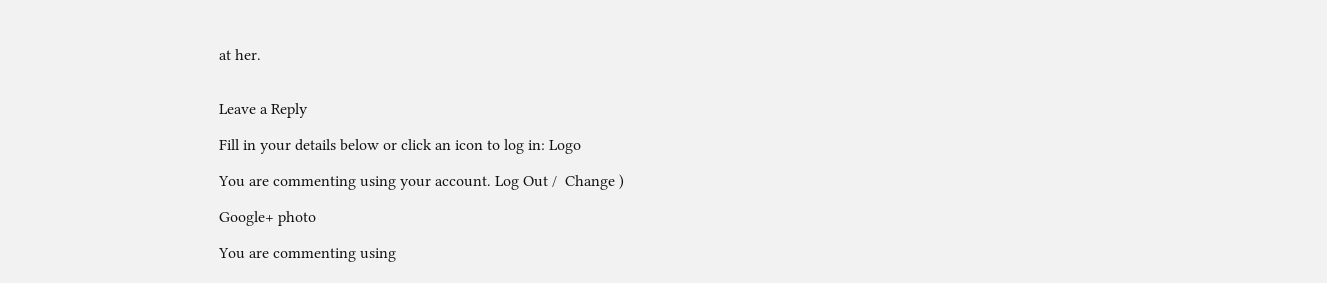at her.


Leave a Reply

Fill in your details below or click an icon to log in: Logo

You are commenting using your account. Log Out /  Change )

Google+ photo

You are commenting using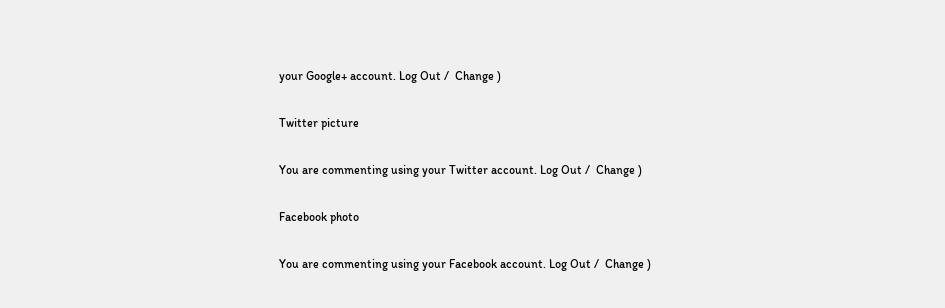your Google+ account. Log Out /  Change )

Twitter picture

You are commenting using your Twitter account. Log Out /  Change )

Facebook photo

You are commenting using your Facebook account. Log Out /  Change )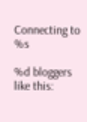Connecting to %s

%d bloggers like this: